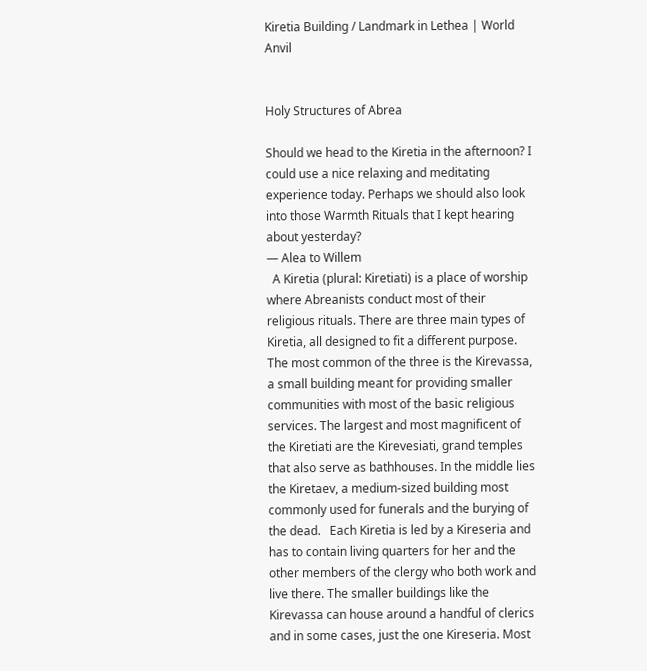Kiretia Building / Landmark in Lethea | World Anvil


Holy Structures of Abrea

Should we head to the Kiretia in the afternoon? I could use a nice relaxing and meditating experience today. Perhaps we should also look into those Warmth Rituals that I kept hearing about yesterday?
— Alea to Willem
  A Kiretia (plural: Kiretiati) is a place of worship where Abreanists conduct most of their religious rituals. There are three main types of Kiretia, all designed to fit a different purpose. The most common of the three is the Kirevassa, a small building meant for providing smaller communities with most of the basic religious services. The largest and most magnificent of the Kiretiati are the Kirevesiati, grand temples that also serve as bathhouses. In the middle lies the Kiretaev, a medium-sized building most commonly used for funerals and the burying of the dead.   Each Kiretia is led by a Kireseria and has to contain living quarters for her and the other members of the clergy who both work and live there. The smaller buildings like the Kirevassa can house around a handful of clerics and in some cases, just the one Kireseria. Most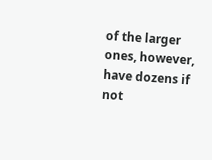of the larger ones, however, have dozens if not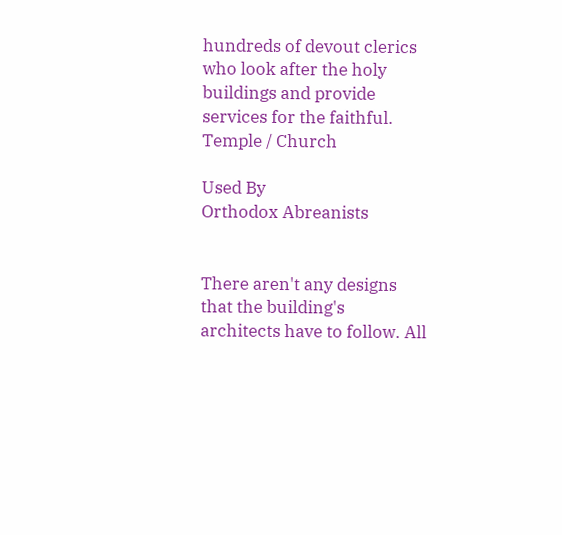hundreds of devout clerics who look after the holy buildings and provide services for the faithful.
Temple / Church

Used By
Orthodox Abreanists


There aren't any designs that the building's architects have to follow. All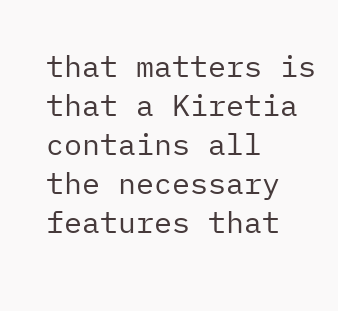that matters is that a Kiretia contains all the necessary features that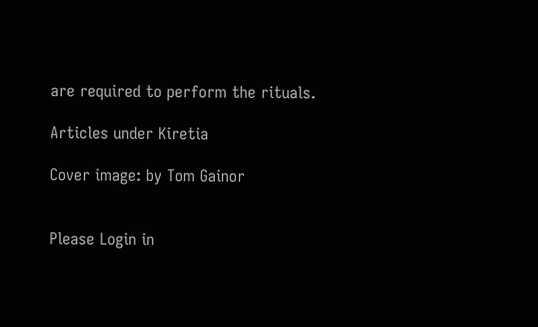are required to perform the rituals.

Articles under Kiretia

Cover image: by Tom Gainor


Please Login in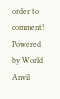order to comment!
Powered by World Anvil